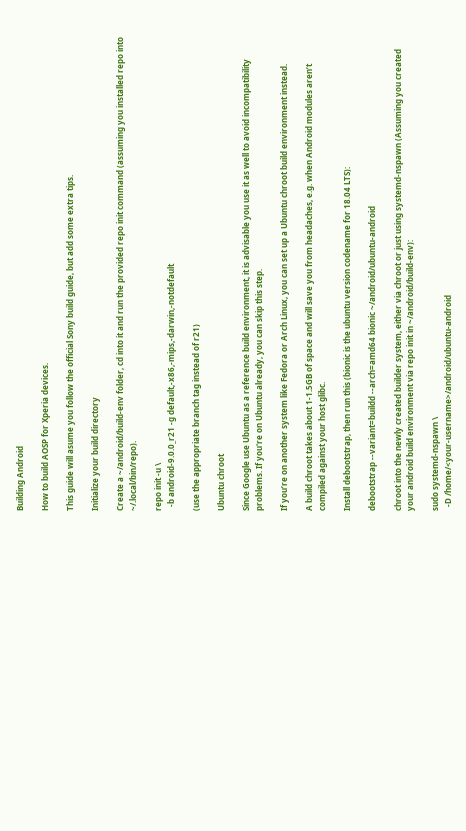Building Android

How to build AOSP for Xperia devices.

This guide will asume you follow the official Sony build guide, but add some extra tips.

Initialize your build directory

Create a ~/android/build-env folder, cd into it and run the provided repo init command (assuming you installed repo into ~/.local/bin/repo).

repo init -u \
  -b android-9.0.0_r21 -g default,-x86,-mips,-darwin,-notdefault

(use the appropriate branch tag instead of r21)

Ubuntu chroot

Since Google use Ubuntu as a reference build environment, it is advisable you use it as well to avoid incompatibility problems. If you're on Ubuntu already, you can skip this step.

If you’re on another system like Fedora or Arch Linux, you can set up a Ubuntu chroot build environment instead.

A build chroot takes about 1-1.5GB of space and will save you from headaches, e.g. when Android modules aren’t compiled against your host glibc.

Install debootstrap, then run this (bionic is the ubuntu version codename for 18.04 LTS):

debootstrap --variant=buildd --arch=amd64 bionic ~/android/ubuntu-android

chroot into the newly created builder system, either via chroot or just using systemd-nspawn (Assuming you created your android build environment via repo init in ~/android/build-env):

sudo systemd-nspawn \
  -D /home/<your-username>/android/ubuntu-android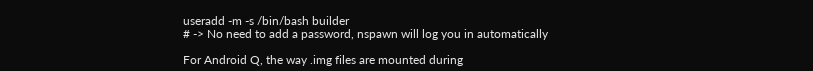useradd -m -s /bin/bash builder
# -> No need to add a password, nspawn will log you in automatically

For Android Q, the way .img files are mounted during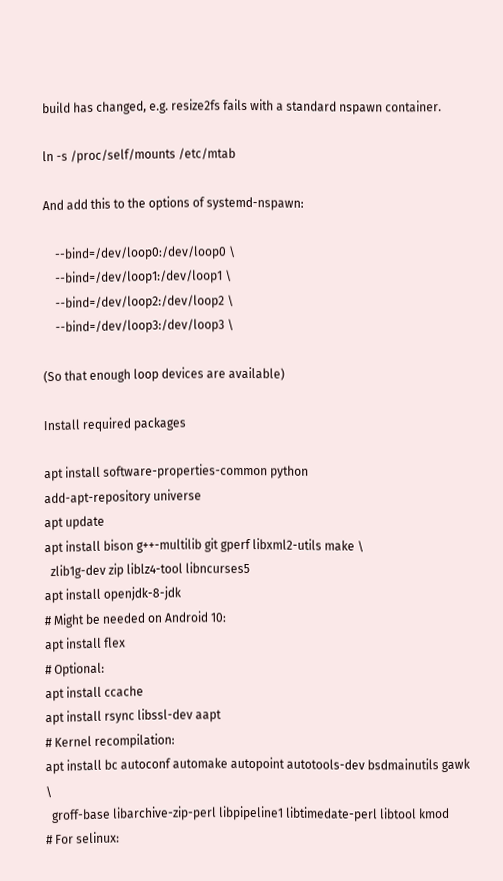build has changed, e.g. resize2fs fails with a standard nspawn container.

ln -s /proc/self/mounts /etc/mtab

And add this to the options of systemd-nspawn:

    --bind=/dev/loop0:/dev/loop0 \
    --bind=/dev/loop1:/dev/loop1 \
    --bind=/dev/loop2:/dev/loop2 \
    --bind=/dev/loop3:/dev/loop3 \

(So that enough loop devices are available)

Install required packages

apt install software-properties-common python
add-apt-repository universe
apt update
apt install bison g++-multilib git gperf libxml2-utils make \
  zlib1g-dev zip liblz4-tool libncurses5
apt install openjdk-8-jdk
# Might be needed on Android 10:
apt install flex
# Optional:
apt install ccache
apt install rsync libssl-dev aapt
# Kernel recompilation:
apt install bc autoconf automake autopoint autotools-dev bsdmainutils gawk \
  groff-base libarchive-zip-perl libpipeline1 libtimedate-perl libtool kmod
# For selinux: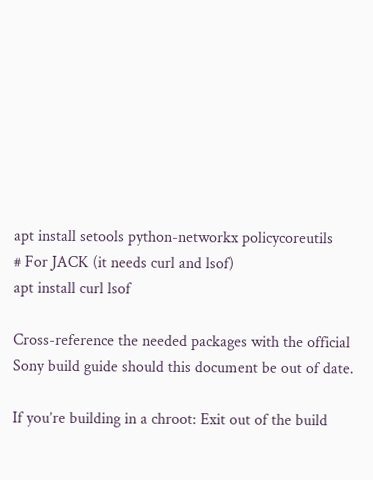apt install setools python-networkx policycoreutils
# For JACK (it needs curl and lsof)
apt install curl lsof

Cross-reference the needed packages with the official Sony build guide should this document be out of date.

If you’re building in a chroot: Exit out of the build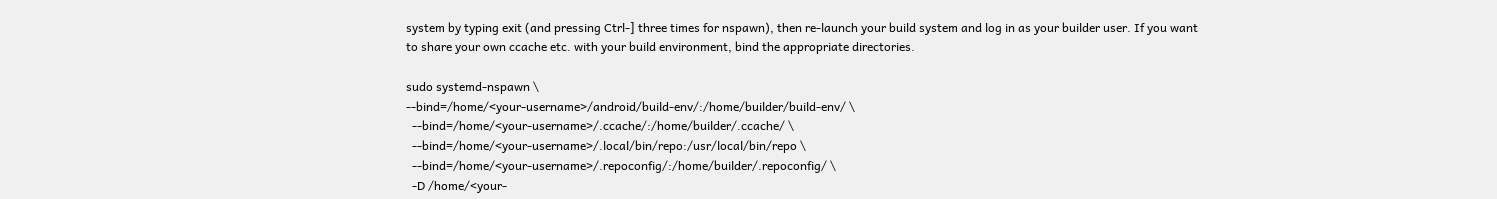system by typing exit (and pressing Ctrl-] three times for nspawn), then re-launch your build system and log in as your builder user. If you want to share your own ccache etc. with your build environment, bind the appropriate directories.

sudo systemd-nspawn \
--bind=/home/<your-username>/android/build-env/:/home/builder/build-env/ \
  --bind=/home/<your-username>/.ccache/:/home/builder/.ccache/ \
  --bind=/home/<your-username>/.local/bin/repo:/usr/local/bin/repo \
  --bind=/home/<your-username>/.repoconfig/:/home/builder/.repoconfig/ \
  -D /home/<your-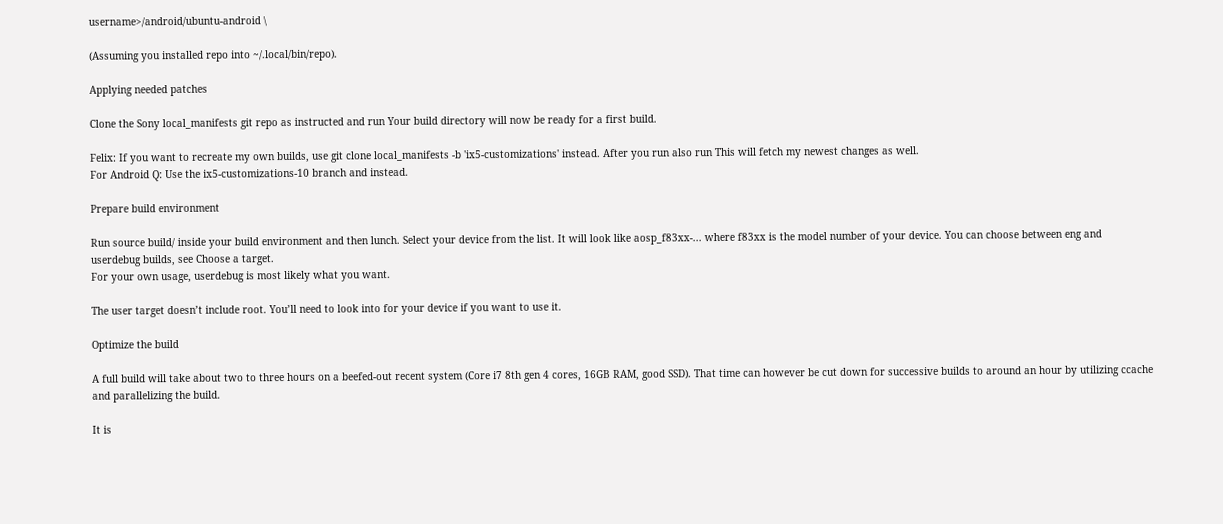username>/android/ubuntu-android \

(Assuming you installed repo into ~/.local/bin/repo).

Applying needed patches

Clone the Sony local_manifests git repo as instructed and run Your build directory will now be ready for a first build.

Felix: If you want to recreate my own builds, use git clone local_manifests -b 'ix5-customizations' instead. After you run also run This will fetch my newest changes as well.
For Android Q: Use the ix5-customizations-10 branch and instead.

Prepare build environment

Run source build/ inside your build environment and then lunch. Select your device from the list. It will look like aosp_f83xx-... where f83xx is the model number of your device. You can choose between eng and userdebug builds, see Choose a target.
For your own usage, userdebug is most likely what you want.

The user target doesn’t include root. You’ll need to look into for your device if you want to use it.

Optimize the build

A full build will take about two to three hours on a beefed-out recent system (Core i7 8th gen 4 cores, 16GB RAM, good SSD). That time can however be cut down for successive builds to around an hour by utilizing ccache and parallelizing the build.

It is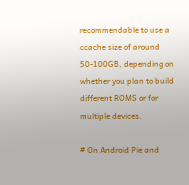recommendable to use a ccache size of around 50-100GB, depending on whether you plan to build different ROMS or for multiple devices.

# On Android Pie and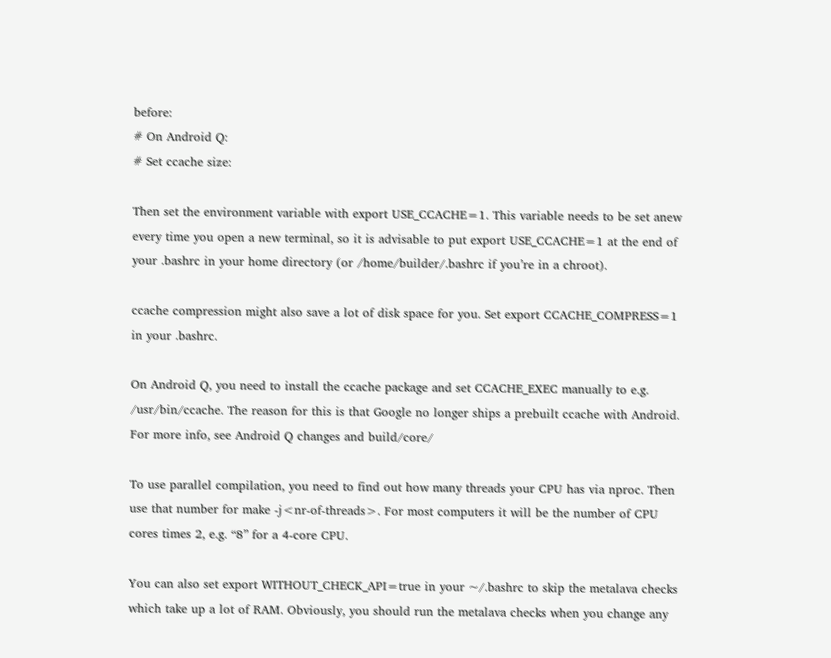before:
# On Android Q:
# Set ccache size:

Then set the environment variable with export USE_CCACHE=1. This variable needs to be set anew every time you open a new terminal, so it is advisable to put export USE_CCACHE=1 at the end of your .bashrc in your home directory (or /home/builder/.bashrc if you’re in a chroot).

ccache compression might also save a lot of disk space for you. Set export CCACHE_COMPRESS=1 in your .bashrc.

On Android Q, you need to install the ccache package and set CCACHE_EXEC manually to e.g. /usr/bin/ccache. The reason for this is that Google no longer ships a prebuilt ccache with Android. For more info, see Android Q changes and build/core/

To use parallel compilation, you need to find out how many threads your CPU has via nproc. Then use that number for make -j<nr-of-threads>. For most computers it will be the number of CPU cores times 2, e.g. “8” for a 4-core CPU.

You can also set export WITHOUT_CHECK_API=true in your ~/.bashrc to skip the metalava checks which take up a lot of RAM. Obviously, you should run the metalava checks when you change any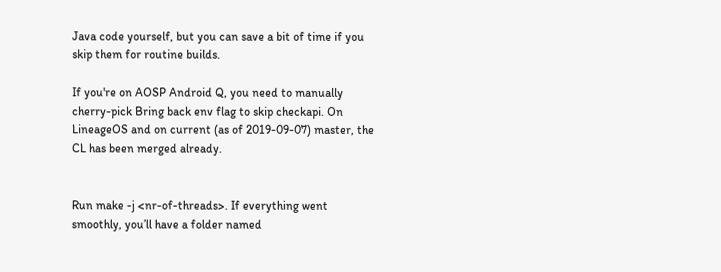Java code yourself, but you can save a bit of time if you skip them for routine builds.

If you're on AOSP Android Q, you need to manually cherry-pick Bring back env flag to skip checkapi. On LineageOS and on current (as of 2019-09-07) master, the CL has been merged already.


Run make -j <nr-of-threads>. If everything went smoothly, you’ll have a folder named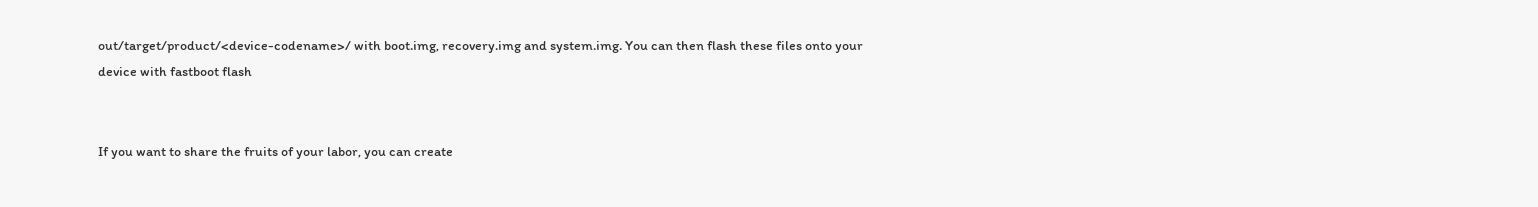out/target/product/<device-codename>/ with boot.img, recovery.img and system.img. You can then flash these files onto your device with fastboot flash


If you want to share the fruits of your labor, you can create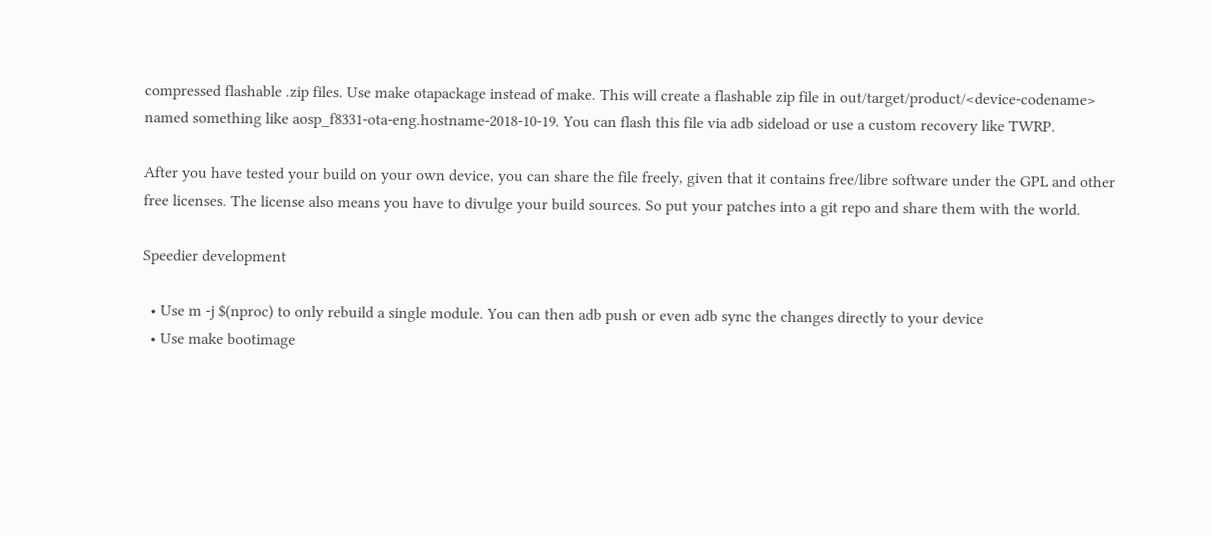compressed flashable .zip files. Use make otapackage instead of make. This will create a flashable zip file in out/target/product/<device-codename> named something like aosp_f8331-ota-eng.hostname-2018-10-19. You can flash this file via adb sideload or use a custom recovery like TWRP.

After you have tested your build on your own device, you can share the file freely, given that it contains free/libre software under the GPL and other free licenses. The license also means you have to divulge your build sources. So put your patches into a git repo and share them with the world.

Speedier development

  • Use m -j $(nproc) to only rebuild a single module. You can then adb push or even adb sync the changes directly to your device
  • Use make bootimage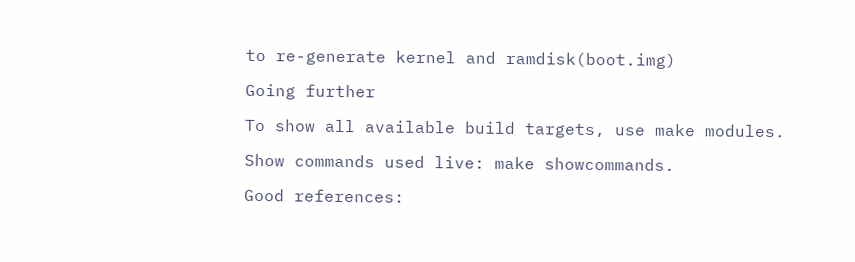to re-generate kernel and ramdisk(boot.img)

Going further

To show all available build targets, use make modules.

Show commands used live: make showcommands.

Good references: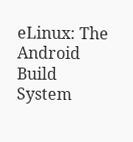eLinux: The Android Build System